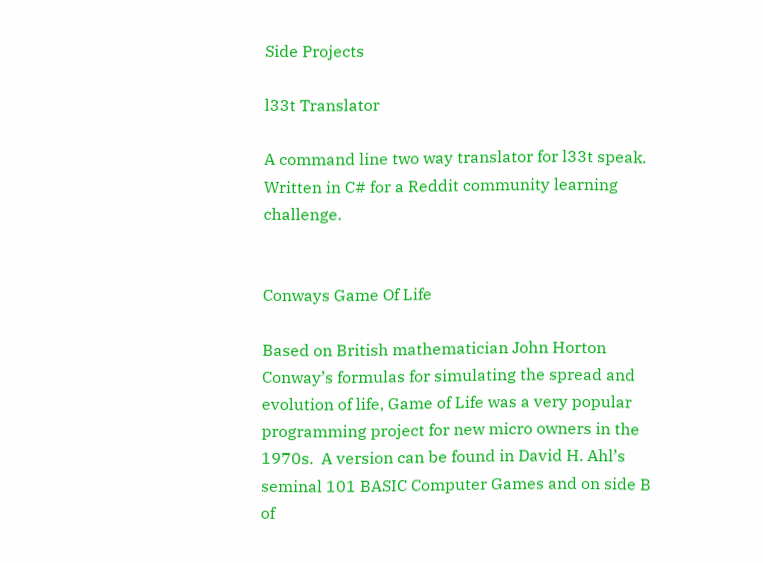Side Projects

l33t Translator

A command line two way translator for l33t speak.  Written in C# for a Reddit community learning challenge.


Conways Game Of Life

Based on British mathematician John Horton Conway’s formulas for simulating the spread and evolution of life, Game of Life was a very popular programming project for new micro owners in the 1970s.  A version can be found in David H. Ahl’s seminal 101 BASIC Computer Games and on side B of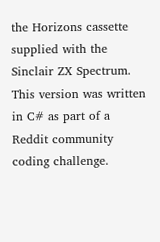the Horizons cassette supplied with the Sinclair ZX Spectrum.  This version was written in C# as part of a Reddit community coding challenge.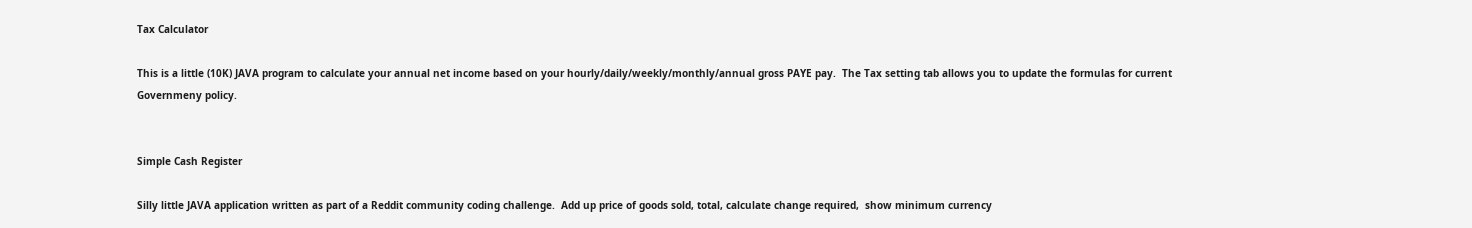Tax Calculator

This is a little (10K) JAVA program to calculate your annual net income based on your hourly/daily/weekly/monthly/annual gross PAYE pay.  The Tax setting tab allows you to update the formulas for current Governmeny policy.


Simple Cash Register

Silly little JAVA application written as part of a Reddit community coding challenge.  Add up price of goods sold, total, calculate change required,  show minimum currency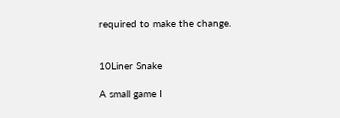required to make the change.


10Liner Snake

A small game I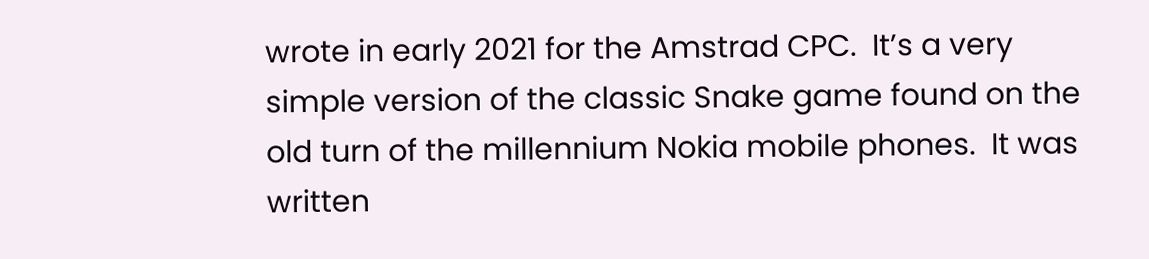wrote in early 2021 for the Amstrad CPC.  It’s a very simple version of the classic Snake game found on the old turn of the millennium Nokia mobile phones.  It was written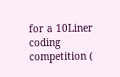for a 10Liner coding competition (